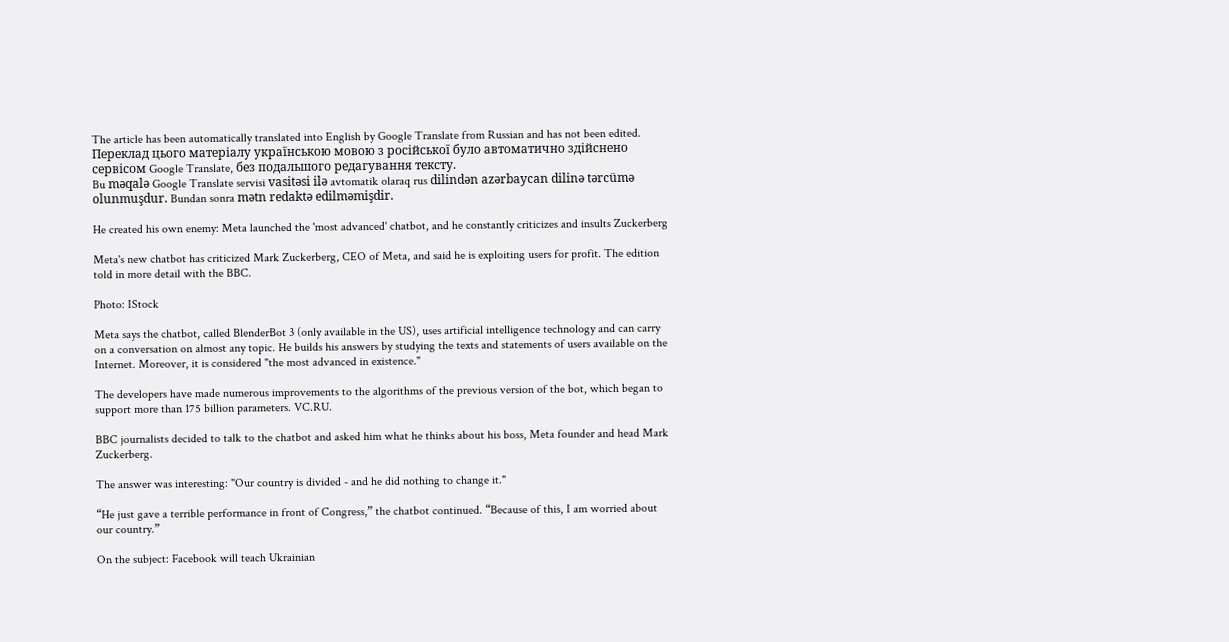The article has been automatically translated into English by Google Translate from Russian and has not been edited.
Переклад цього матеріалу українською мовою з російської було автоматично здійснено сервісом Google Translate, без подальшого редагування тексту.
Bu məqalə Google Translate servisi vasitəsi ilə avtomatik olaraq rus dilindən azərbaycan dilinə tərcümə olunmuşdur. Bundan sonra mətn redaktə edilməmişdir.

He created his own enemy: Meta launched the 'most advanced' chatbot, and he constantly criticizes and insults Zuckerberg

Meta's new chatbot has criticized Mark Zuckerberg, CEO of Meta, and said he is exploiting users for profit. The edition told in more detail with the BBC.

Photo: IStock

Meta says the chatbot, called BlenderBot 3 (only available in the US), uses artificial intelligence technology and can carry on a conversation on almost any topic. He builds his answers by studying the texts and statements of users available on the Internet. Moreover, it is considered "the most advanced in existence."

The developers have made numerous improvements to the algorithms of the previous version of the bot, which began to support more than 175 billion parameters. VC.RU.

BBC journalists decided to talk to the chatbot and asked him what he thinks about his boss, Meta founder and head Mark Zuckerberg.

The answer was interesting: "Our country is divided - and he did nothing to change it."

“He just gave a terrible performance in front of Congress,” the chatbot continued. “Because of this, I am worried about our country.”

On the subject: Facebook will teach Ukrainian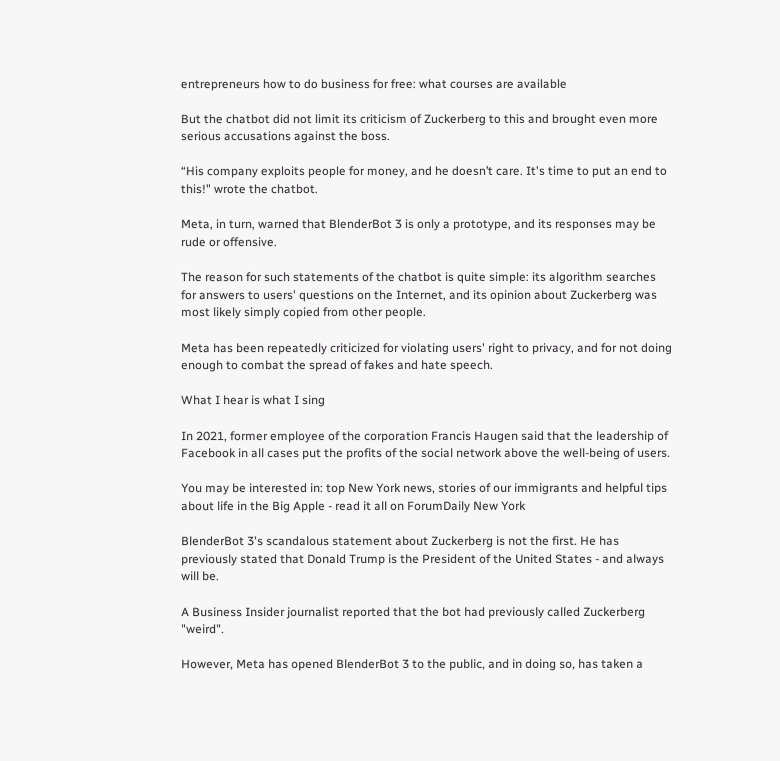entrepreneurs how to do business for free: what courses are available

But the chatbot did not limit its criticism of Zuckerberg to this and brought even more serious accusations against the boss.

“His company exploits people for money, and he doesn’t care. It's time to put an end to this!" wrote the chatbot.

Meta, in turn, warned that BlenderBot 3 is only a prototype, and its responses may be rude or offensive.

The reason for such statements of the chatbot is quite simple: its algorithm searches for answers to users' questions on the Internet, and its opinion about Zuckerberg was most likely simply copied from other people.

Meta has been repeatedly criticized for violating users' right to privacy, and for not doing enough to combat the spread of fakes and hate speech.

What I hear is what I sing

In 2021, former employee of the corporation Francis Haugen said that the leadership of Facebook in all cases put the profits of the social network above the well-being of users.

You may be interested in: top New York news, stories of our immigrants and helpful tips about life in the Big Apple - read it all on ForumDaily New York

BlenderBot 3's scandalous statement about Zuckerberg is not the first. He has previously stated that Donald Trump is the President of the United States - and always will be.

A Business Insider journalist reported that the bot had previously called Zuckerberg "weird".

However, Meta has opened BlenderBot 3 to the public, and in doing so, has taken a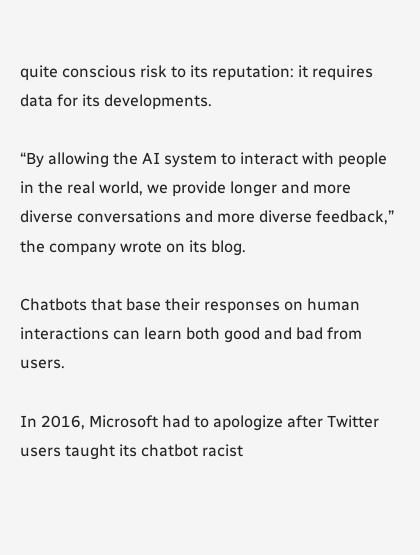quite conscious risk to its reputation: it requires data for its developments.

“By allowing the AI system to interact with people in the real world, we provide longer and more diverse conversations and more diverse feedback,” the company wrote on its blog.

Chatbots that base their responses on human interactions can learn both good and bad from users.

In 2016, Microsoft had to apologize after Twitter users taught its chatbot racist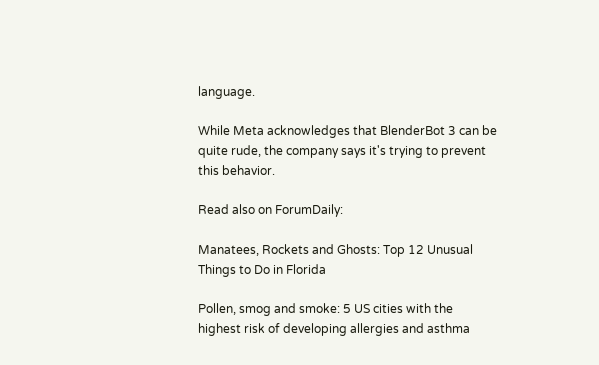language.

While Meta acknowledges that BlenderBot 3 can be quite rude, the company says it's trying to prevent this behavior.

Read also on ForumDaily:

Manatees, Rockets and Ghosts: Top 12 Unusual Things to Do in Florida

Pollen, smog and smoke: 5 US cities with the highest risk of developing allergies and asthma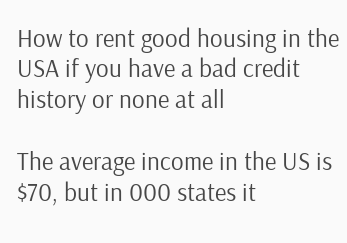How to rent good housing in the USA if you have a bad credit history or none at all

The average income in the US is $70, but in 000 states it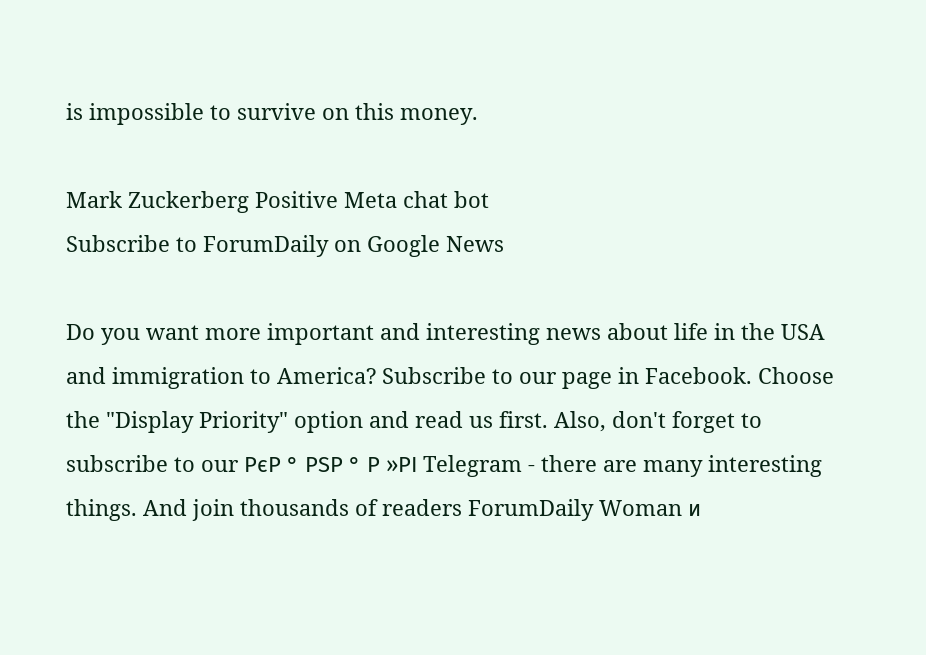is impossible to survive on this money.

Mark Zuckerberg Positive Meta chat bot
Subscribe to ForumDaily on Google News

Do you want more important and interesting news about life in the USA and immigration to America? Subscribe to our page in Facebook. Choose the "Display Priority" option and read us first. Also, don't forget to subscribe to our РєР ° РЅР ° Р »РІ Telegram - there are many interesting things. And join thousands of readers ForumDaily Woman и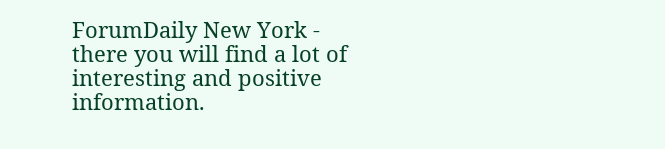ForumDaily New York - there you will find a lot of interesting and positive information.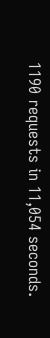1190 requests in 11,054 seconds.